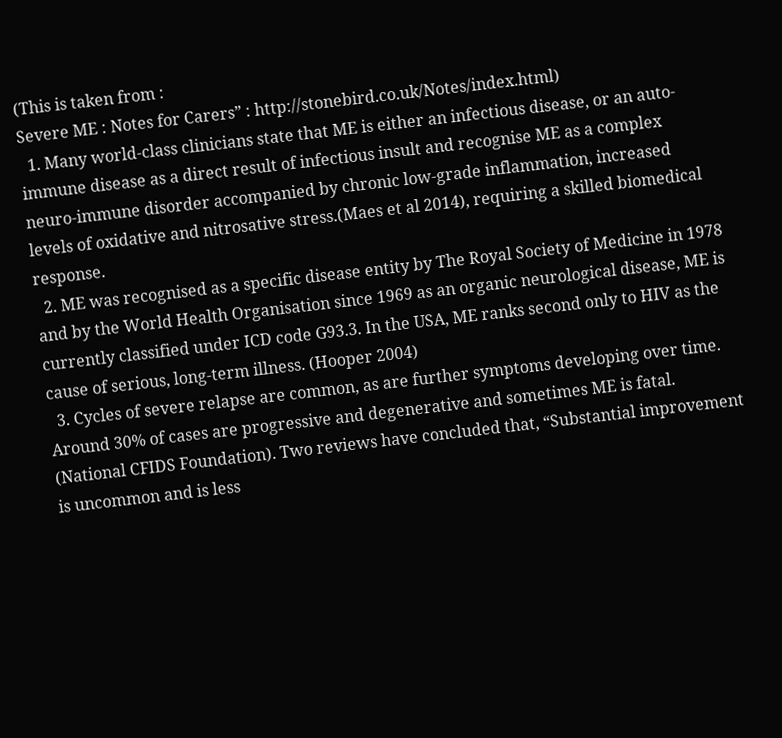(This is taken from :
Severe ME : Notes for Carers” : http://stonebird.co.uk/Notes/index.html)
  1. Many world-class clinicians state that ME is either an infectious disease, or an auto-immune disease as a direct result of infectious insult and recognise ME as a complex neuro-immune disorder accompanied by chronic low-grade inflammation, increased levels of oxidative and nitrosative stress.(Maes et al 2014), requiring a skilled biomedical response.
  2. ME was recognised as a specific disease entity by The Royal Society of Medicine in 1978 and by the World Health Organisation since 1969 as an organic neurological disease, ME is currently classified under ICD code G93.3. In the USA, ME ranks second only to HIV as the cause of serious, long-term illness. (Hooper 2004)
  3. Cycles of severe relapse are common, as are further symptoms developing over time. Around 30% of cases are progressive and degenerative and sometimes ME is fatal. (National CFIDS Foundation). Two reviews have concluded that, “Substantial improvement is uncommon and is less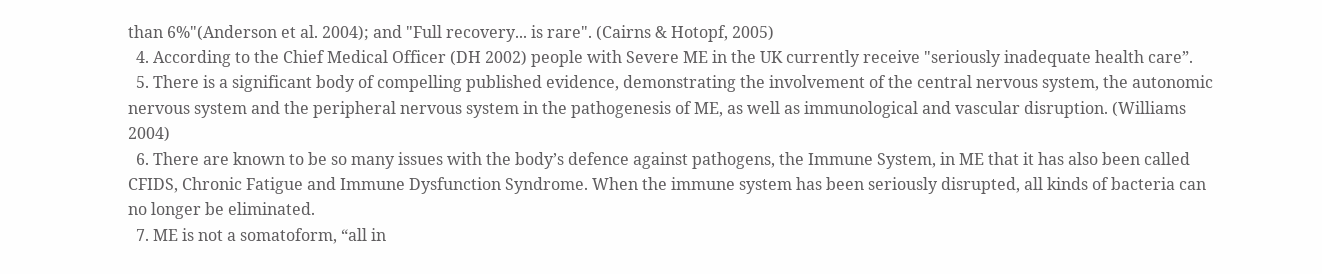than 6%"(Anderson et al. 2004); and "Full recovery... is rare". (Cairns & Hotopf, 2005)
  4. According to the Chief Medical Officer (DH 2002) people with Severe ME in the UK currently receive "seriously inadequate health care”.
  5. There is a significant body of compelling published evidence, demonstrating the involvement of the central nervous system, the autonomic nervous system and the peripheral nervous system in the pathogenesis of ME, as well as immunological and vascular disruption. (Williams 2004)
  6. There are known to be so many issues with the body’s defence against pathogens, the Immune System, in ME that it has also been called CFIDS, Chronic Fatigue and Immune Dysfunction Syndrome. When the immune system has been seriously disrupted, all kinds of bacteria can no longer be eliminated.
  7. ME is not a somatoform, “all in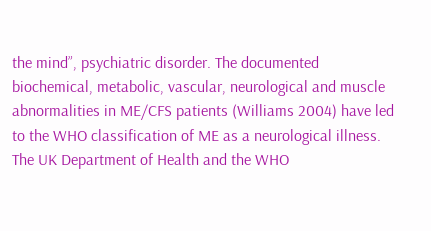the mind”, psychiatric disorder. The documented biochemical, metabolic, vascular, neurological and muscle abnormalities in ME/CFS patients (Williams 2004) have led to the WHO classification of ME as a neurological illness. The UK Department of Health and the WHO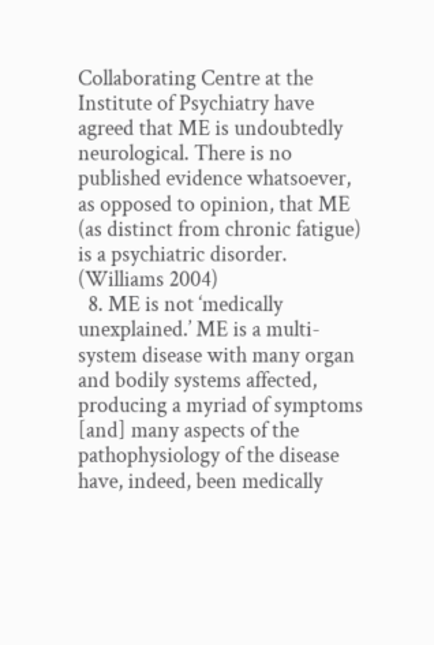Collaborating Centre at the Institute of Psychiatry have agreed that ME is undoubtedly neurological. There is no published evidence whatsoever, as opposed to opinion, that ME (as distinct from chronic fatigue) is a psychiatric disorder. (Williams 2004)
  8. ME is not ‘medically unexplained.’ ME is a multi-system disease with many organ and bodily systems affected, producing a myriad of symptoms [and] many aspects of the pathophysiology of the disease have, indeed, been medically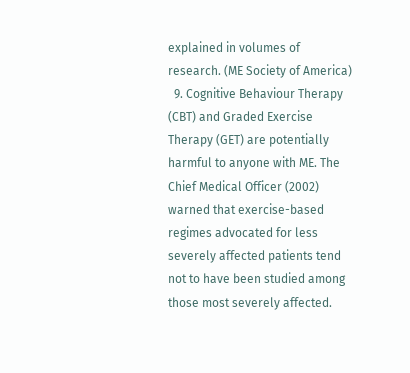explained in volumes of research. (ME Society of America)
  9. Cognitive Behaviour Therapy (CBT) and Graded Exercise Therapy (GET) are potentially harmful to anyone with ME. The Chief Medical Officer (2002) warned that exercise-based regimes advocated for less severely affected patients tend not to have been studied among those most severely affected.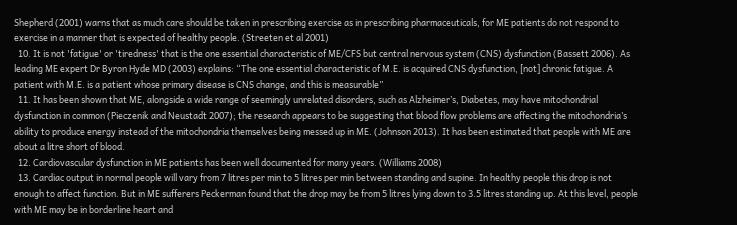Shepherd (2001) warns that as much care should be taken in prescribing exercise as in prescribing pharmaceuticals, for ME patients do not respond to exercise in a manner that is expected of healthy people. (Streeten et al 2001)
  10. It is not 'fatigue' or 'tiredness' that is the one essential characteristic of ME/CFS but central nervous system (CNS) dysfunction (Bassett 2006). As leading ME expert Dr Byron Hyde MD (2003) explains: “The one essential characteristic of M.E. is acquired CNS dysfunction, [not] chronic fatigue. A patient with M.E. is a patient whose primary disease is CNS change, and this is measurable”
  11. It has been shown that ME, alongside a wide range of seemingly unrelated disorders, such as Alzheimer’s, Diabetes, may have mitochondrial dysfunction in common (Pieczenik and Neustadt 2007); the research appears to be suggesting that blood flow problems are affecting the mitochondria’s ability to produce energy instead of the mitochondria themselves being messed up in ME. (Johnson 2013). It has been estimated that people with ME are about a litre short of blood.
  12. Cardiovascular dysfunction in ME patients has been well documented for many years. (Williams 2008)
  13. Cardiac output in normal people will vary from 7 litres per min to 5 litres per min between standing and supine. In healthy people this drop is not enough to affect function. But in ME sufferers Peckerman found that the drop may be from 5 litres lying down to 3.5 litres standing up. At this level, people with ME may be in borderline heart and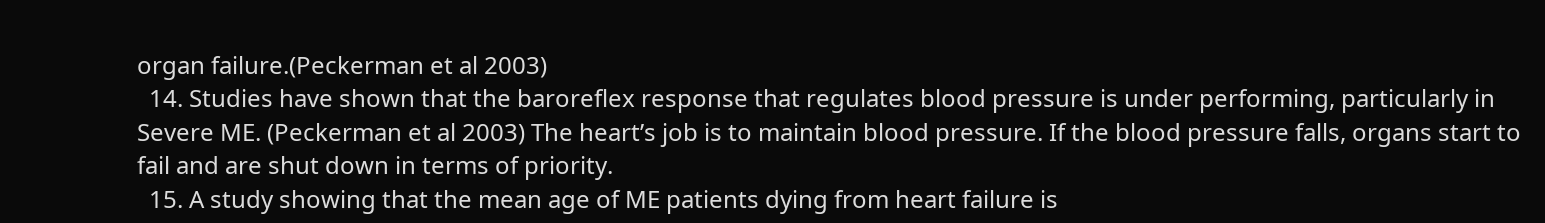organ failure.(Peckerman et al 2003)
  14. Studies have shown that the baroreflex response that regulates blood pressure is under performing, particularly in Severe ME. (Peckerman et al 2003) The heart’s job is to maintain blood pressure. If the blood pressure falls, organs start to fail and are shut down in terms of priority.
  15. A study showing that the mean age of ME patients dying from heart failure is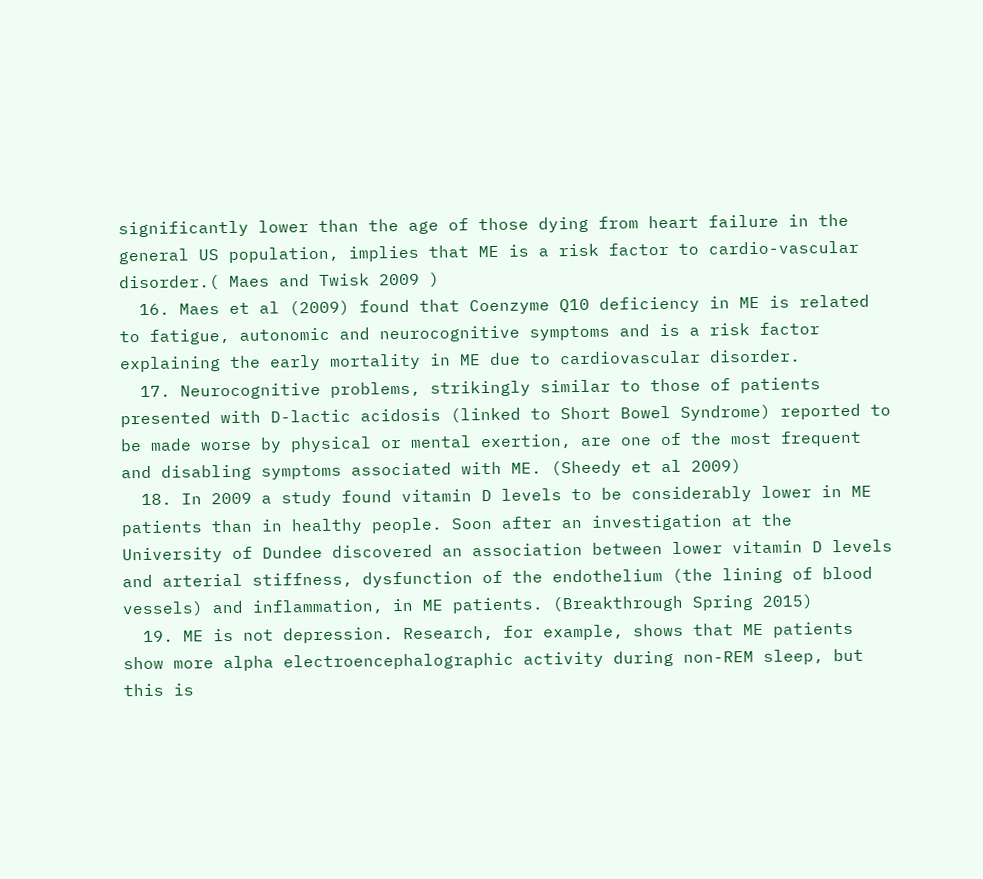significantly lower than the age of those dying from heart failure in the general US population, implies that ME is a risk factor to cardio-vascular disorder.( Maes and Twisk 2009 )
  16. Maes et al (2009) found that Coenzyme Q10 deficiency in ME is related to fatigue, autonomic and neurocognitive symptoms and is a risk factor explaining the early mortality in ME due to cardiovascular disorder.
  17. Neurocognitive problems, strikingly similar to those of patients presented with D-lactic acidosis (linked to Short Bowel Syndrome) reported to be made worse by physical or mental exertion, are one of the most frequent and disabling symptoms associated with ME. (Sheedy et al 2009)
  18. In 2009 a study found vitamin D levels to be considerably lower in ME patients than in healthy people. Soon after an investigation at the University of Dundee discovered an association between lower vitamin D levels and arterial stiffness, dysfunction of the endothelium (the lining of blood vessels) and inflammation, in ME patients. (Breakthrough Spring 2015)
  19. ME is not depression. Research, for example, shows that ME patients show more alpha electroencephalographic activity during non-REM sleep, but this is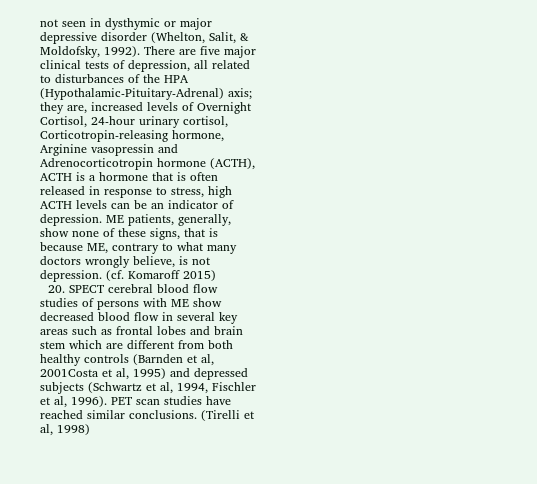not seen in dysthymic or major depressive disorder (Whelton, Salit, & Moldofsky, 1992). There are five major clinical tests of depression, all related to disturbances of the HPA (Hypothalamic-Pituitary-Adrenal) axis; they are, increased levels of Overnight Cortisol, 24-hour urinary cortisol, Corticotropin-releasing hormone, Arginine vasopressin and Adrenocorticotropin hormone (ACTH), ACTH is a hormone that is often released in response to stress, high ACTH levels can be an indicator of depression. ME patients, generally, show none of these signs, that is because ME, contrary to what many doctors wrongly believe, is not depression. (cf. Komaroff 2015)
  20. SPECT cerebral blood flow studies of persons with ME show decreased blood flow in several key areas such as frontal lobes and brain stem which are different from both healthy controls (Barnden et al, 2001Costa et al, 1995) and depressed subjects (Schwartz et al, 1994, Fischler et al, 1996). PET scan studies have reached similar conclusions. (Tirelli et al, 1998)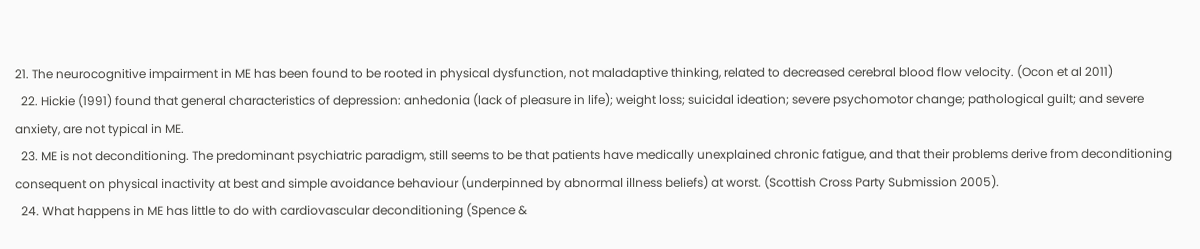21. The neurocognitive impairment in ME has been found to be rooted in physical dysfunction, not maladaptive thinking, related to decreased cerebral blood flow velocity. (Ocon et al 2011)
  22. Hickie (1991) found that general characteristics of depression: anhedonia (lack of pleasure in life); weight loss; suicidal ideation; severe psychomotor change; pathological guilt; and severe anxiety, are not typical in ME.
  23. ME is not deconditioning. The predominant psychiatric paradigm, still seems to be that patients have medically unexplained chronic fatigue, and that their problems derive from deconditioning consequent on physical inactivity at best and simple avoidance behaviour (underpinned by abnormal illness beliefs) at worst. (Scottish Cross Party Submission 2005).
  24. What happens in ME has little to do with cardiovascular deconditioning (Spence &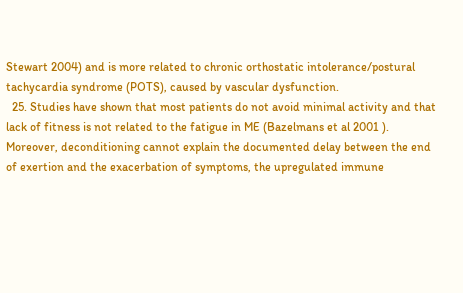Stewart 2004) and is more related to chronic orthostatic intolerance/postural tachycardia syndrome (POTS), caused by vascular dysfunction.
  25. Studies have shown that most patients do not avoid minimal activity and that lack of fitness is not related to the fatigue in ME (Bazelmans et al 2001 ). Moreover, deconditioning cannot explain the documented delay between the end of exertion and the exacerbation of symptoms, the upregulated immune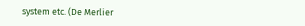system etc. (De Merlier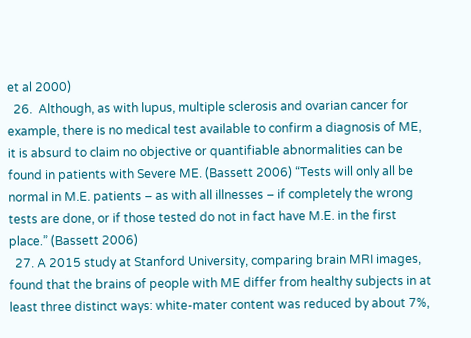et al 2000)
  26.  Although, as with lupus, multiple sclerosis and ovarian cancer for example, there is no medical test available to confirm a diagnosis of ME, it is absurd to claim no objective or quantifiable abnormalities can be found in patients with Severe ME. (Bassett 2006) “Tests will only all be normal in M.E. patients – as with all illnesses – if completely the wrong tests are done, or if those tested do not in fact have M.E. in the first place.” (Bassett 2006)
  27. A 2015 study at Stanford University, comparing brain MRI images, found that the brains of people with ME differ from healthy subjects in at least three distinct ways: white-mater content was reduced by about 7%,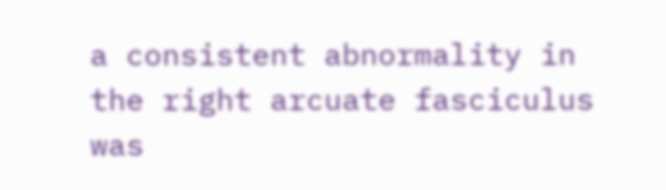a consistent abnormality in the right arcuate fasciculus was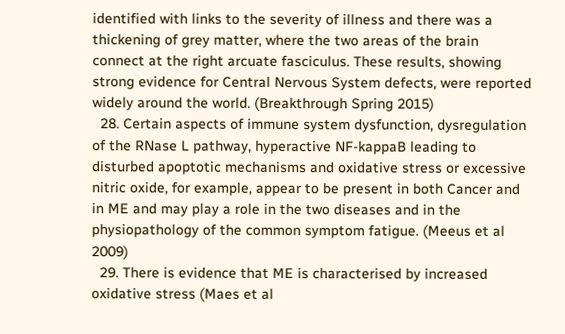identified with links to the severity of illness and there was a thickening of grey matter, where the two areas of the brain connect at the right arcuate fasciculus. These results, showing strong evidence for Central Nervous System defects, were reported widely around the world. (Breakthrough Spring 2015)
  28. Certain aspects of immune system dysfunction, dysregulation of the RNase L pathway, hyperactive NF-kappaB leading to disturbed apoptotic mechanisms and oxidative stress or excessive nitric oxide, for example, appear to be present in both Cancer and in ME and may play a role in the two diseases and in the physiopathology of the common symptom fatigue. (Meeus et al 2009)
  29. There is evidence that ME is characterised by increased oxidative stress (Maes et al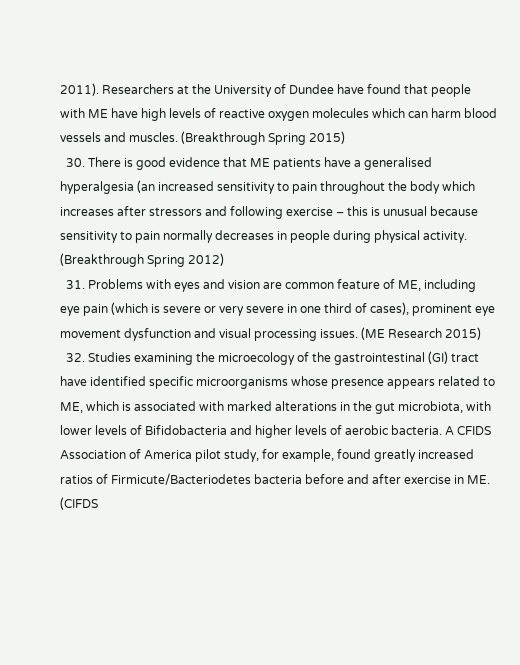2011). Researchers at the University of Dundee have found that people with ME have high levels of reactive oxygen molecules which can harm blood vessels and muscles. (Breakthrough Spring 2015)
  30. There is good evidence that ME patients have a generalised hyperalgesia (an increased sensitivity to pain throughout the body which increases after stressors and following exercise – this is unusual because sensitivity to pain normally decreases in people during physical activity. (Breakthrough Spring 2012)
  31. Problems with eyes and vision are common feature of ME, including eye pain (which is severe or very severe in one third of cases), prominent eye movement dysfunction and visual processing issues. (ME Research 2015)
  32. Studies examining the microecology of the gastrointestinal (GI) tract have identified specific microorganisms whose presence appears related to ME, which is associated with marked alterations in the gut microbiota, with lower levels of Bifidobacteria and higher levels of aerobic bacteria. A CFIDS Association of America pilot study, for example, found greatly increased ratios of Firmicute/Bacteriodetes bacteria before and after exercise in ME. (CIFDS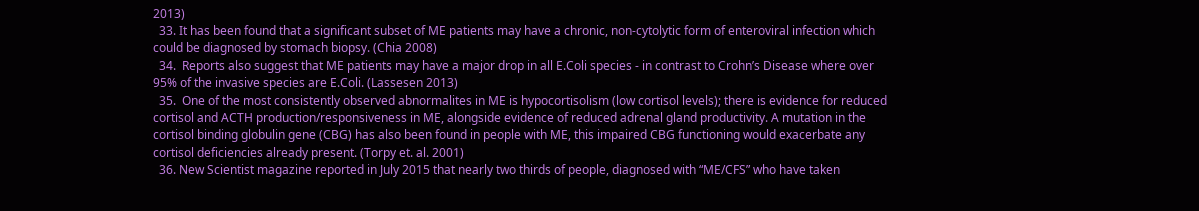2013)
  33. It has been found that a significant subset of ME patients may have a chronic, non-cytolytic form of enteroviral infection which could be diagnosed by stomach biopsy. (Chia 2008)
  34.  Reports also suggest that ME patients may have a major drop in all E.Coli species - in contrast to Crohn’s Disease where over 95% of the invasive species are E.Coli. (Lassesen 2013)
  35.  One of the most consistently observed abnormalites in ME is hypocortisolism (low cortisol levels); there is evidence for reduced cortisol and ACTH production/responsiveness in ME, alongside evidence of reduced adrenal gland productivity. A mutation in the cortisol binding globulin gene (CBG) has also been found in people with ME, this impaired CBG functioning would exacerbate any cortisol deficiencies already present. (Torpy et. al. 2001)
  36. New Scientist magazine reported in July 2015 that nearly two thirds of people, diagnosed with “ME/CFS” who have taken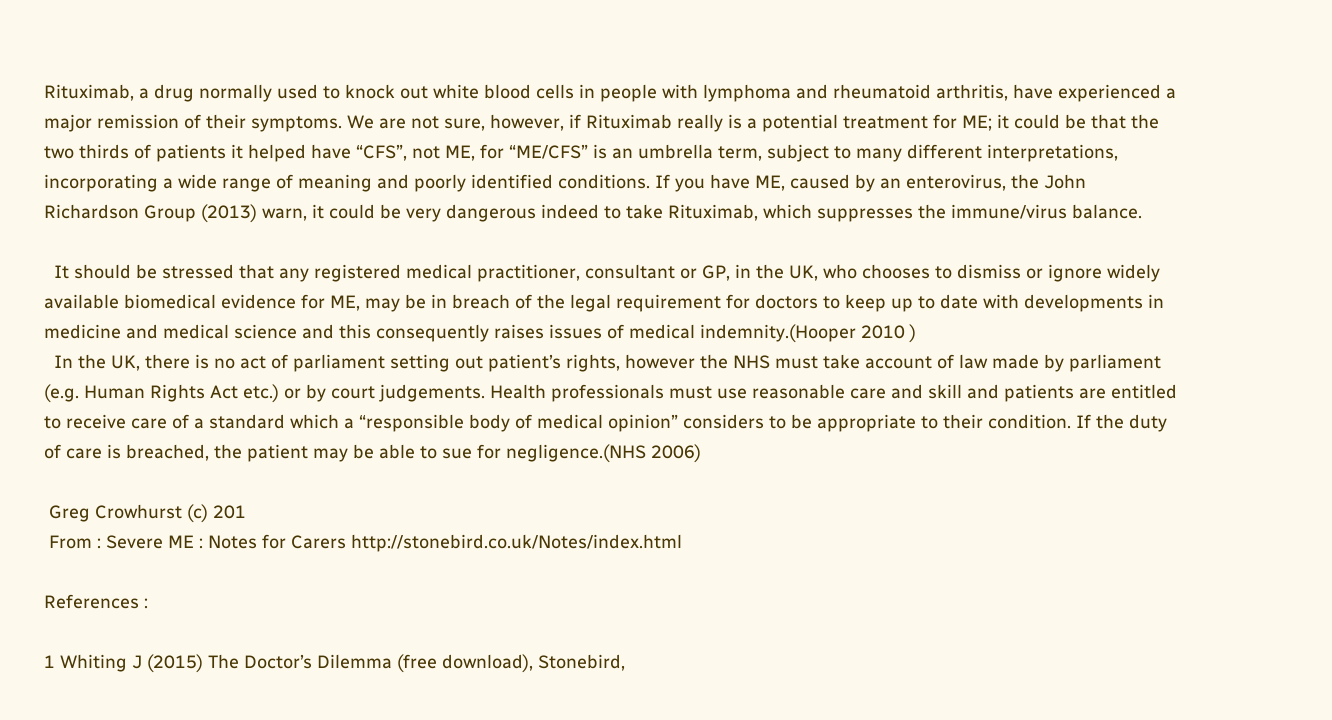Rituximab, a drug normally used to knock out white blood cells in people with lymphoma and rheumatoid arthritis, have experienced a major remission of their symptoms. We are not sure, however, if Rituximab really is a potential treatment for ME; it could be that the two thirds of patients it helped have “CFS”, not ME, for “ME/CFS” is an umbrella term, subject to many different interpretations, incorporating a wide range of meaning and poorly identified conditions. If you have ME, caused by an enterovirus, the John Richardson Group (2013) warn, it could be very dangerous indeed to take Rituximab, which suppresses the immune/virus balance.

  It should be stressed that any registered medical practitioner, consultant or GP, in the UK, who chooses to dismiss or ignore widely available biomedical evidence for ME, may be in breach of the legal requirement for doctors to keep up to date with developments in medicine and medical science and this consequently raises issues of medical indemnity.(Hooper 2010 )
  In the UK, there is no act of parliament setting out patient’s rights, however the NHS must take account of law made by parliament (e.g. Human Rights Act etc.) or by court judgements. Health professionals must use reasonable care and skill and patients are entitled to receive care of a standard which a “responsible body of medical opinion” considers to be appropriate to their condition. If the duty of care is breached, the patient may be able to sue for negligence.(NHS 2006)

 Greg Crowhurst (c) 201
 From : Severe ME : Notes for Carers http://stonebird.co.uk/Notes/index.html

References :

1 Whiting J (2015) The Doctor’s Dilemma (free download), Stonebird,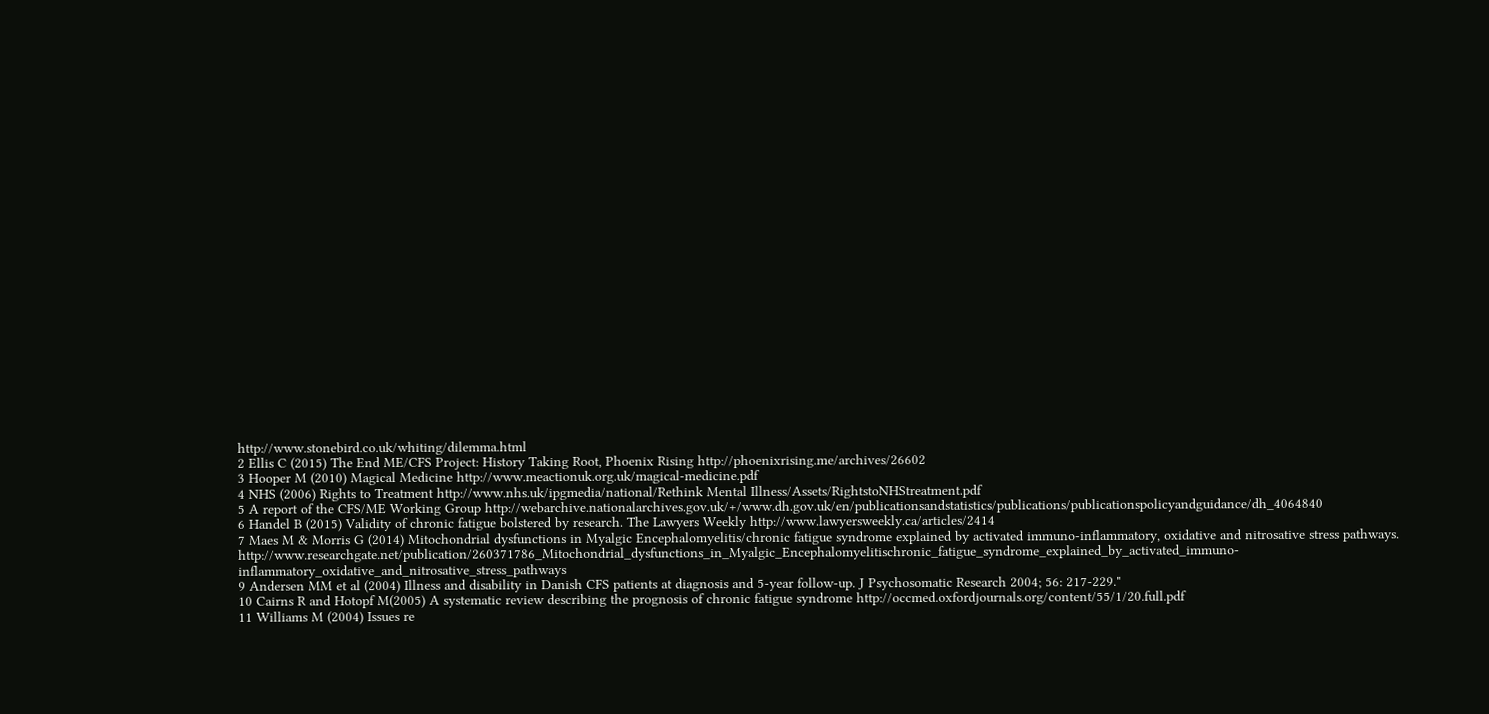http://www.stonebird.co.uk/whiting/dilemma.html
2 Ellis C (2015) The End ME/CFS Project: History Taking Root, Phoenix Rising http://phoenixrising.me/archives/26602
3 Hooper M (2010) Magical Medicine http://www.meactionuk.org.uk/magical-medicine.pdf
4 NHS (2006) Rights to Treatment http://www.nhs.uk/ipgmedia/national/Rethink Mental Illness/Assets/RightstoNHStreatment.pdf
5 A report of the CFS/ME Working Group http://webarchive.nationalarchives.gov.uk/+/www.dh.gov.uk/en/publicationsandstatistics/publications/publicationspolicyandguidance/dh_4064840
6 Handel B (2015) Validity of chronic fatigue bolstered by research. The Lawyers Weekly http://www.lawyersweekly.ca/articles/2414
7 Maes M & Morris G (2014) Mitochondrial dysfunctions in Myalgic Encephalomyelitis/chronic fatigue syndrome explained by activated immuno-inflammatory, oxidative and nitrosative stress pathways. http://www.researchgate.net/publication/260371786_Mitochondrial_dysfunctions_in_Myalgic_Encephalomyelitischronic_fatigue_syndrome_explained_by_activated_immuno-inflammatory_oxidative_and_nitrosative_stress_pathways
9 Andersen MM et al (2004) Illness and disability in Danish CFS patients at diagnosis and 5-year follow-up. J Psychosomatic Research 2004; 56: 217-229."
10 Cairns R and Hotopf M(2005) A systematic review describing the prognosis of chronic fatigue syndrome http://occmed.oxfordjournals.org/content/55/1/20.full.pdf
11 Williams M (2004) Issues re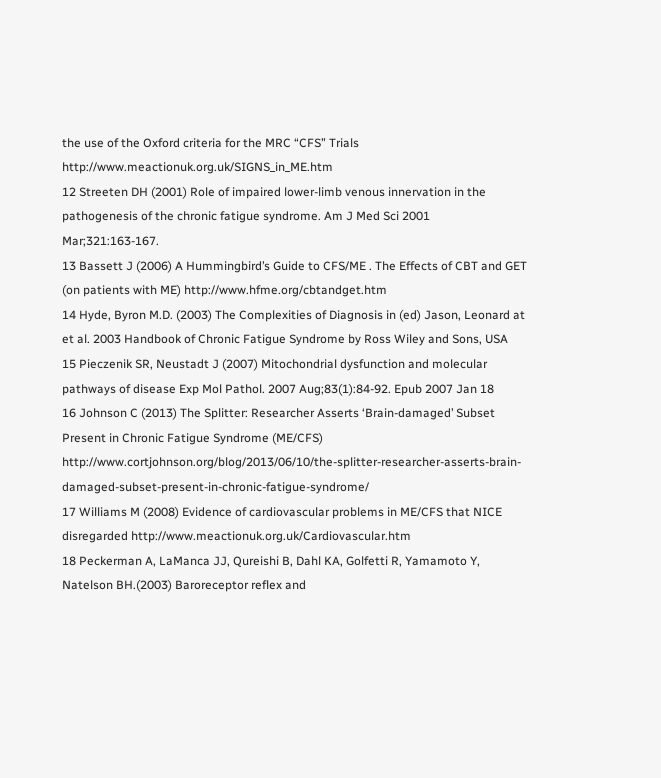the use of the Oxford criteria for the MRC “CFS” Trials http://www.meactionuk.org.uk/SIGNS_in_ME.htm
12 Streeten DH (2001) Role of impaired lower-limb venous innervation in the pathogenesis of the chronic fatigue syndrome. Am J Med Sci 2001 Mar;321:163-167.
13 Bassett J (2006) A Hummingbird’s Guide to CFS/ME . The Effects of CBT and GET (on patients with ME) http://www.hfme.org/cbtandget.htm
14 Hyde, Byron M.D. (2003) The Complexities of Diagnosis in (ed) Jason, Leonard at et al. 2003 Handbook of Chronic Fatigue Syndrome by Ross Wiley and Sons, USA
15 Pieczenik SR, Neustadt J (2007) Mitochondrial dysfunction and molecular pathways of disease Exp Mol Pathol. 2007 Aug;83(1):84-92. Epub 2007 Jan 18
16 Johnson C (2013) The Splitter: Researcher Asserts ‘Brain-damaged’ Subset Present in Chronic Fatigue Syndrome (ME/CFS) http://www.cortjohnson.org/blog/2013/06/10/the-splitter-researcher-asserts-brain-damaged-subset-present-in-chronic-fatigue-syndrome/
17 Williams M (2008) Evidence of cardiovascular problems in ME/CFS that NICE disregarded http://www.meactionuk.org.uk/Cardiovascular.htm
18 Peckerman A, LaManca JJ, Qureishi B, Dahl KA, Golfetti R, Yamamoto Y, Natelson BH.(2003) Baroreceptor reflex and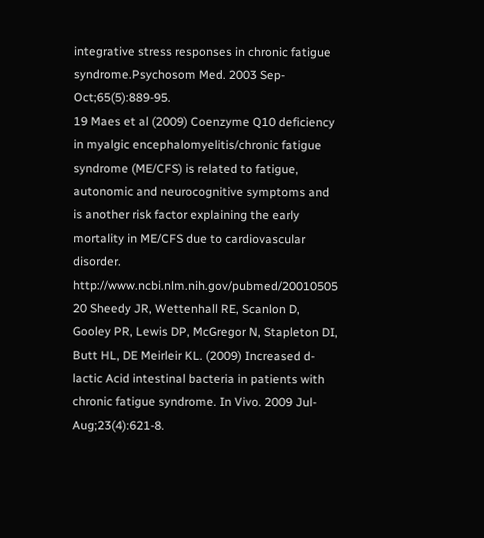integrative stress responses in chronic fatigue syndrome.Psychosom Med. 2003 Sep-Oct;65(5):889-95.
19 Maes et al (2009) Coenzyme Q10 deficiency in myalgic encephalomyelitis/chronic fatigue syndrome (ME/CFS) is related to fatigue, autonomic and neurocognitive symptoms and is another risk factor explaining the early mortality in ME/CFS due to cardiovascular disorder. http://www.ncbi.nlm.nih.gov/pubmed/20010505
20 Sheedy JR, Wettenhall RE, Scanlon D, Gooley PR, Lewis DP, McGregor N, Stapleton DI, Butt HL, DE Meirleir KL. (2009) Increased d-lactic Acid intestinal bacteria in patients with chronic fatigue syndrome. In Vivo. 2009 Jul-Aug;23(4):621-8.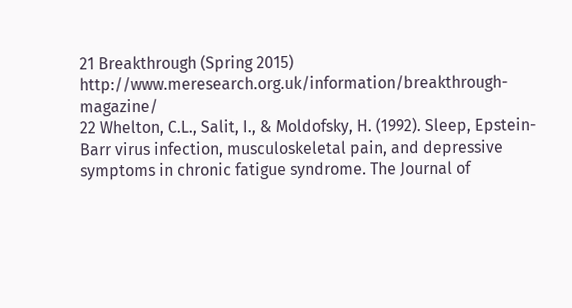21 Breakthrough (Spring 2015) http://www.meresearch.org.uk/information/breakthrough-magazine/
22 Whelton, C.L., Salit, I., & Moldofsky, H. (1992). Sleep, Epstein-Barr virus infection, musculoskeletal pain, and depressive symptoms in chronic fatigue syndrome. The Journal of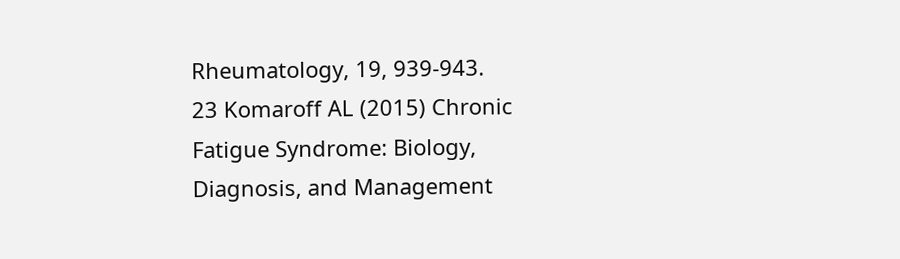Rheumatology, 19, 939-943.
23 Komaroff AL (2015) Chronic Fatigue Syndrome: Biology, Diagnosis, and Management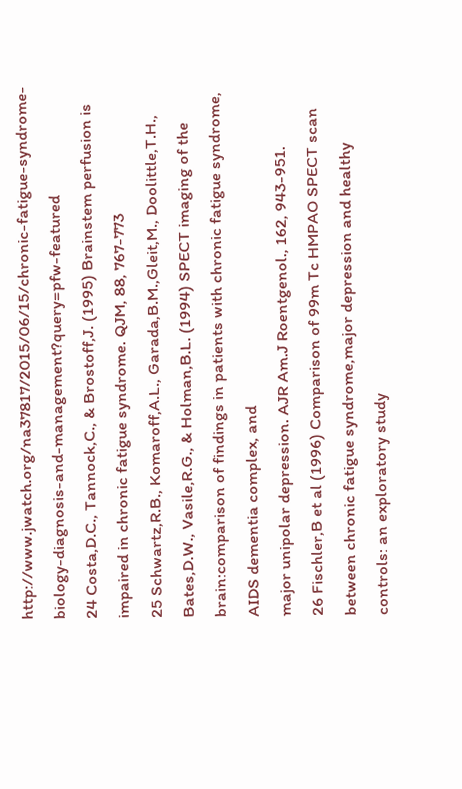http://www.jwatch.org/na37817/2015/06/15/chronic-fatigue-syndrome-biology-diagnosis-and-management?query=pfw-featured
24 Costa,D.C., Tannock,C., & Brostoff,J. (1995) Brainstem perfusion is impaired in chronic fatigue syndrome. QJM, 88, 767-773
25 Schwartz,R.B., Komaroff,A.L., Garada,B.M.,Gleit,M., Doolittle,T.H., Bates,D.W., Vasile,R.G., & Holman,B.L. (1994) SPECT imaging of the brain:comparison of findings in patients with chronic fatigue syndrome, AIDS dementia complex, and
major unipolar depression. AJR Am.J Roentgenol., 162, 943-951.
26 Fischler,B et al (1996) Comparison of 99m Tc HMPAO SPECT scan between chronic fatigue syndrome,major depression and healthy controls: an exploratory study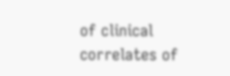of clinical correlates of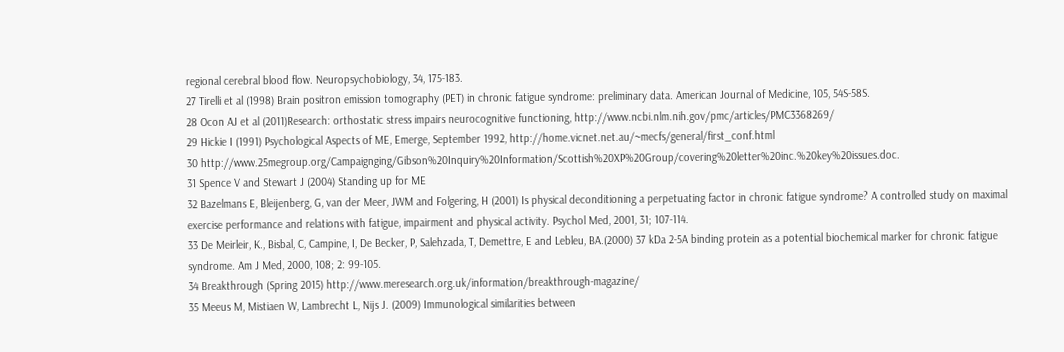regional cerebral blood flow. Neuropsychobiology, 34, 175-183.
27 Tirelli et al (1998) Brain positron emission tomography (PET) in chronic fatigue syndrome: preliminary data. American Journal of Medicine, 105, 54S-58S.
28 Ocon AJ et al (2011)Research: orthostatic stress impairs neurocognitive functioning, http://www.ncbi.nlm.nih.gov/pmc/articles/PMC3368269/
29 Hickie I (1991) Psychological Aspects of ME, Emerge, September 1992, http://home.vicnet.net.au/~mecfs/general/first_conf.html
30 http://www.25megroup.org/Campaignging/Gibson%20Inquiry%20Information/Scottish%20XP%20Group/covering%20letter%20inc.%20key%20issues.doc.
31 Spence V and Stewart J (2004) Standing up for ME
32 Bazelmans E, Bleijenberg, G, van der Meer, JWM and Folgering, H (2001) Is physical deconditioning a perpetuating factor in chronic fatigue syndrome? A controlled study on maximal exercise performance and relations with fatigue, impairment and physical activity. Psychol Med, 2001, 31; 107-114.
33 De Meirleir, K., Bisbal, C, Campine, I, De Becker, P, Salehzada, T, Demettre, E and Lebleu, BA.(2000) 37 kDa 2-5A binding protein as a potential biochemical marker for chronic fatigue syndrome. Am J Med, 2000, 108; 2: 99-105.
34 Breakthrough (Spring 2015) http://www.meresearch.org.uk/information/breakthrough-magazine/
35 Meeus M, Mistiaen W, Lambrecht L, Nijs J. (2009) Immunological similarities between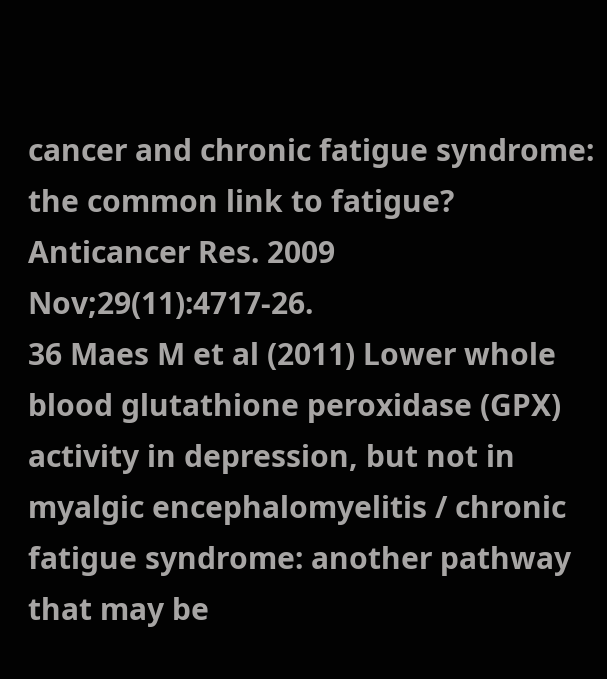cancer and chronic fatigue syndrome: the common link to fatigue? Anticancer Res. 2009 Nov;29(11):4717-26.
36 Maes M et al (2011) Lower whole blood glutathione peroxidase (GPX) activity in depression, but not in myalgic encephalomyelitis / chronic fatigue syndrome: another pathway that may be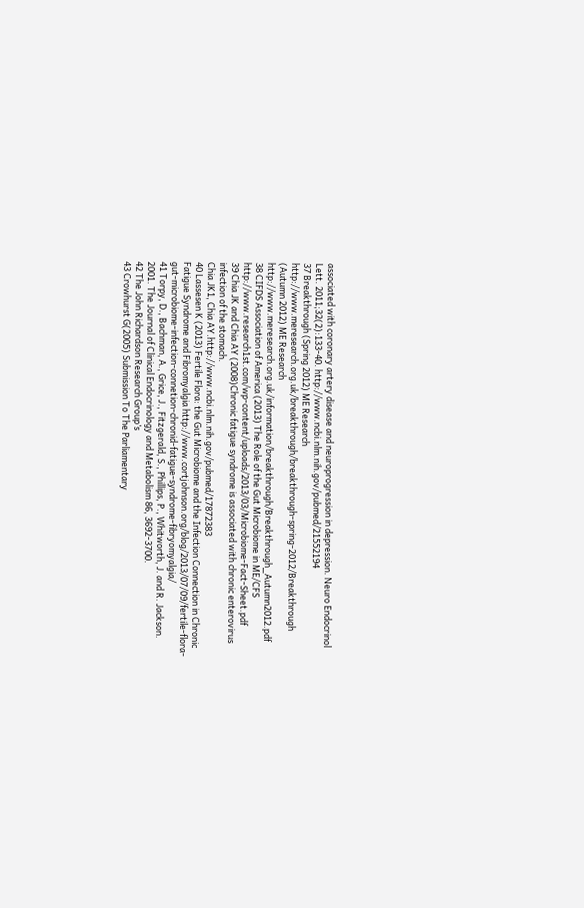associated with coronary artery disease and neuroprogression in depression. Neuro Endocrinol Lett. 2011;32(2):133-40. http://www.ncbi.nlm.nih.gov/pubmed/21552194
37 Breakthrough (Spring 2012) ME Research http://www.meresearch.org.uk/breakthrough/breakthrough-spring-2012/Breakthrough (Autumn 2012) ME Research http://www.meresearch.org.uk/information/breakthrough/Breakthrough_Autumn2012.pdf
38 CIFDS Association of America (2013) The Role of the Gut Microbiome in ME/CFS http://www.research1st.com/wp-content/uploads/2013/03/Microbiome-Fact-Sheet.pdf
39 Chia JK and Chia AY (2008)Chronic fatigue syndrome is associated with chronic enterovirus infection of the stomach.
Chia JK1, Chia AY.http://www.ncbi.nlm.nih.gov/pubmed/17872383
40 Lassesen K (2013) Fertile Flora: the Gut Microbiome and the Infection Connection in Chronic Fatigue Syndrome and Fibromyalgia http://www.cortjohnson.org/blog/2013/07/09/fertile-flora-gut-microbiome-infection-connetion-chronid-fatigue-syndrome-fibryomyalgia/
41 Torpy, D., Bachman, A., Grice, J., Fitzgerald, S., Phillips, P., Whitworth, J. and R. Jackson. 2001. The Journal of Clinical Endocrinology and Metabolism 86, 3692-3700.
42 The John Richardson Research Group’s
43 Crowhurst G(2005) Submission To The Parliamentary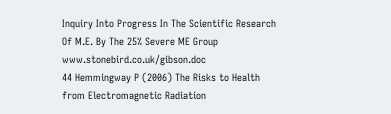Inquiry Into Progress In The Scientific Research Of M.E. By The 25% Severe ME Group www.stonebird.co.uk/gibson.doc
44 Hemmingway P (2006) The Risks to Health from Electromagnetic Radiation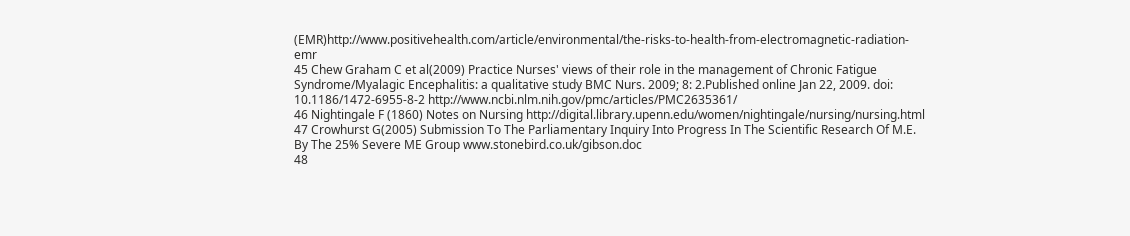(EMR)http://www.positivehealth.com/article/environmental/the-risks-to-health-from-electromagnetic-radiation-emr
45 Chew Graham C et al(2009) Practice Nurses' views of their role in the management of Chronic Fatigue Syndrome/Myalagic Encephalitis: a qualitative study BMC Nurs. 2009; 8: 2.Published online Jan 22, 2009. doi: 10.1186/1472-6955-8-2 http://www.ncbi.nlm.nih.gov/pmc/articles/PMC2635361/
46 Nightingale F (1860) Notes on Nursing http://digital.library.upenn.edu/women/nightingale/nursing/nursing.html
47 Crowhurst G(2005) Submission To The Parliamentary Inquiry Into Progress In The Scientific Research Of M.E. By The 25% Severe ME Group www.stonebird.co.uk/gibson.doc
48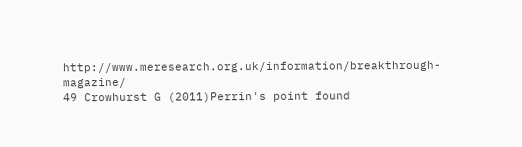http://www.meresearch.org.uk/information/breakthrough-magazine/
49 Crowhurst G (2011)Perrin's point found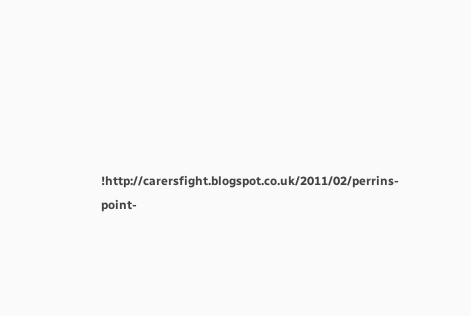!http://carersfight.blogspot.co.uk/2011/02/perrins-point-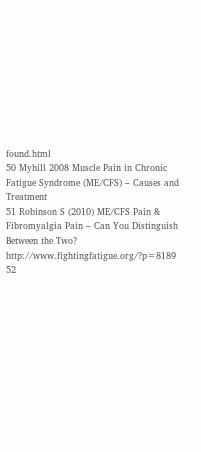found.html
50 Myhill 2008 Muscle Pain in Chronic Fatigue Syndrome (ME/CFS) – Causes and Treatment
51 Robinson S (2010) ME/CFS Pain & Fibromyalgia Pain – Can You Distinguish Between the Two? http://www.fightingfatigue.org/?p=8189
52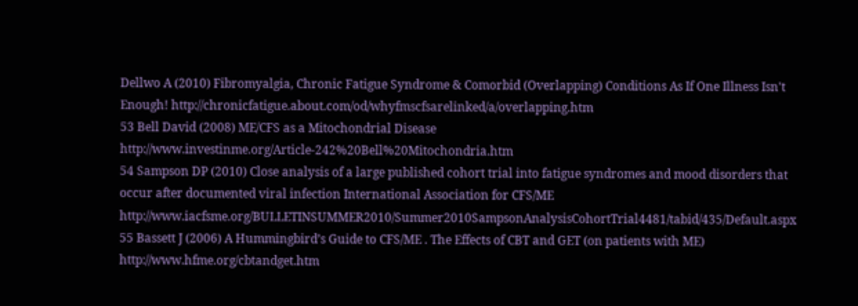Dellwo A (2010) Fibromyalgia, Chronic Fatigue Syndrome & Comorbid (Overlapping) Conditions As If One Illness Isn't Enough! http://chronicfatigue.about.com/od/whyfmscfsarelinked/a/overlapping.htm
53 Bell David (2008) ME/CFS as a Mitochondrial Disease http://www.investinme.org/Article-242%20Bell%20Mitochondria.htm
54 Sampson DP (2010) Close analysis of a large published cohort trial into fatigue syndromes and mood disorders that occur after documented viral infection International Association for CFS/ME http://www.iacfsme.org/BULLETINSUMMER2010/Summer2010SampsonAnalysisCohortTrial4481/tabid/435/Default.aspx
55 Bassett J (2006) A Hummingbird’s Guide to CFS/ME . The Effects of CBT and GET (on patients with ME) http://www.hfme.org/cbtandget.htm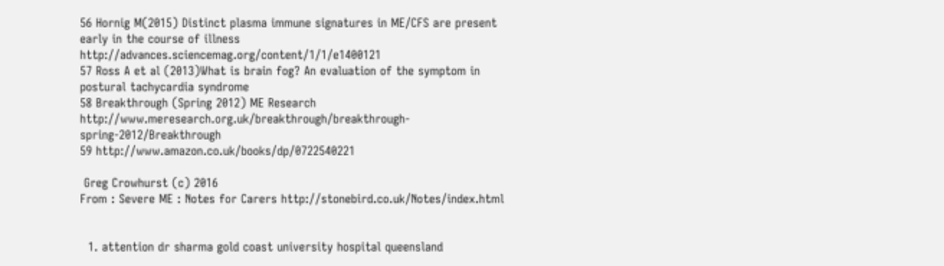56 Hornig M(2015) Distinct plasma immune signatures in ME/CFS are present early in the course of illness http://advances.sciencemag.org/content/1/1/e1400121
57 Ross A et al (2013)What is brain fog? An evaluation of the symptom in postural tachycardia syndrome
58 Breakthrough (Spring 2012) ME Research http://www.meresearch.org.uk/breakthrough/breakthrough-spring-2012/Breakthrough
59 http://www.amazon.co.uk/books/dp/0722540221

 Greg Crowhurst (c) 2016
From : Severe ME : Notes for Carers http://stonebird.co.uk/Notes/index.html


  1. attention dr sharma gold coast university hospital queensland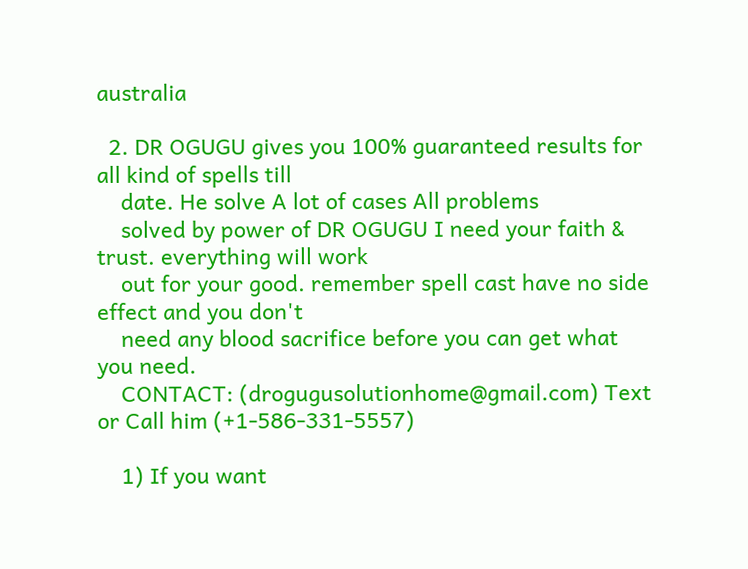australia

  2. DR OGUGU gives you 100% guaranteed results for all kind of spells till
    date. He solve A lot of cases All problems
    solved by power of DR OGUGU I need your faith & trust. everything will work
    out for your good. remember spell cast have no side effect and you don't
    need any blood sacrifice before you can get what you need.
    CONTACT: (drogugusolutionhome@gmail.com) Text or Call him (+1-586-331-5557)

    1) If you want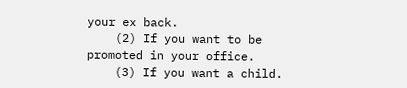your ex back.
    (2) If you want to be promoted in your office.
    (3) If you want a child.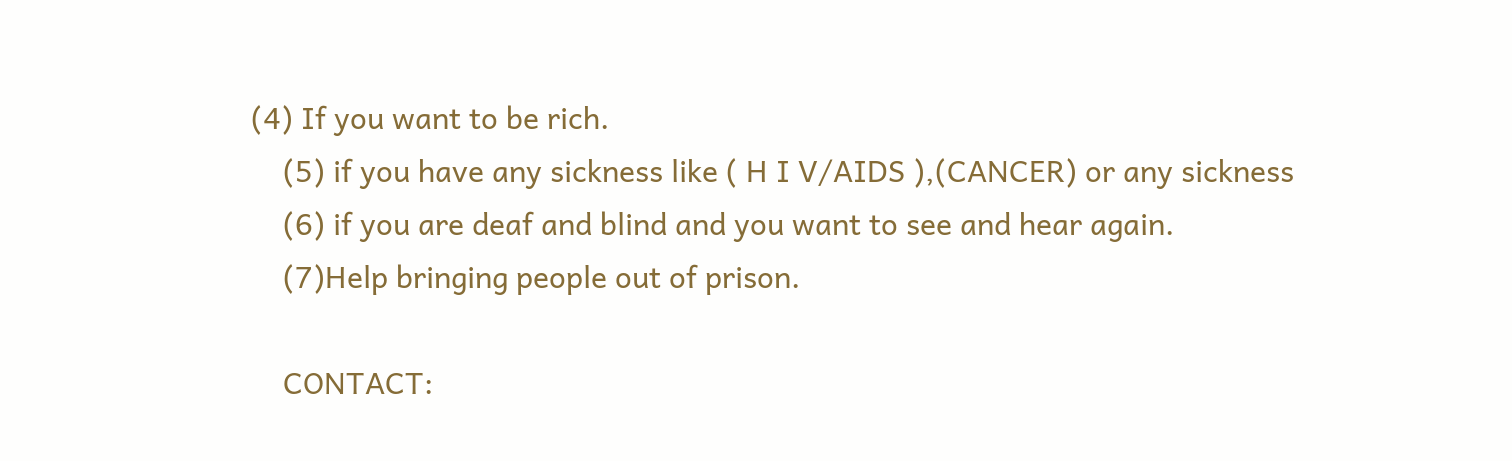(4) If you want to be rich.
    (5) if you have any sickness like ( H I V/AIDS ),(CANCER) or any sickness
    (6) if you are deaf and blind and you want to see and hear again.
    (7)Help bringing people out of prison.

    CONTACT: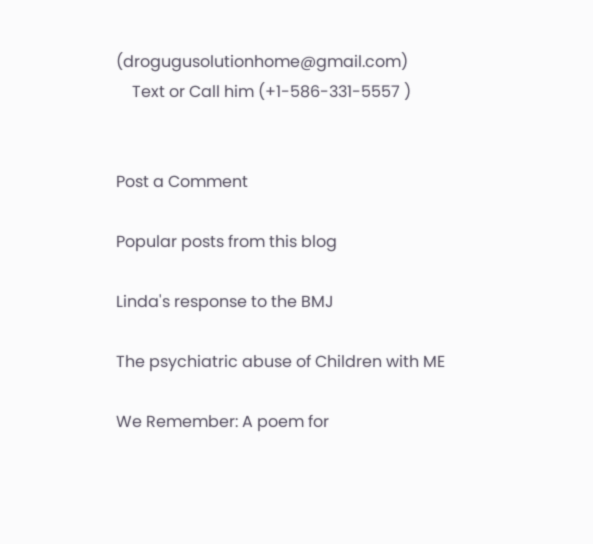(drogugusolutionhome@gmail.com)
    Text or Call him (+1-586-331-5557 )


Post a Comment

Popular posts from this blog

Linda's response to the BMJ

The psychiatric abuse of Children with ME

We Remember: A poem for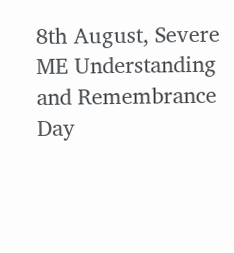8th August, Severe ME Understanding and Remembrance Day